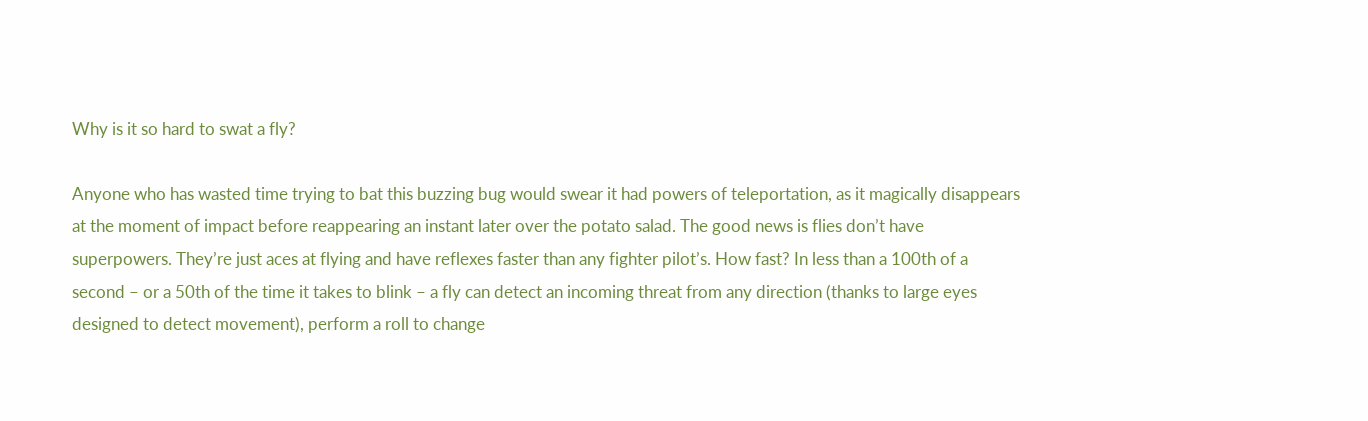Why is it so hard to swat a fly?

Anyone who has wasted time trying to bat this buzzing bug would swear it had powers of teleportation, as it magically disappears at the moment of impact before reappearing an instant later over the potato salad. The good news is flies don’t have superpowers. They’re just aces at flying and have reflexes faster than any fighter pilot’s. How fast? In less than a 100th of a second – or a 50th of the time it takes to blink – a fly can detect an incoming threat from any direction (thanks to large eyes designed to detect movement), perform a roll to change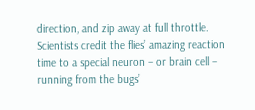direction, and zip away at full throttle. Scientists credit the flies’ amazing reaction time to a special neuron – or brain cell – running from the bugs’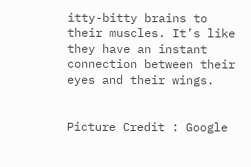itty-bitty brains to their muscles. It’s like they have an instant connection between their eyes and their wings.


Picture Credit : Google